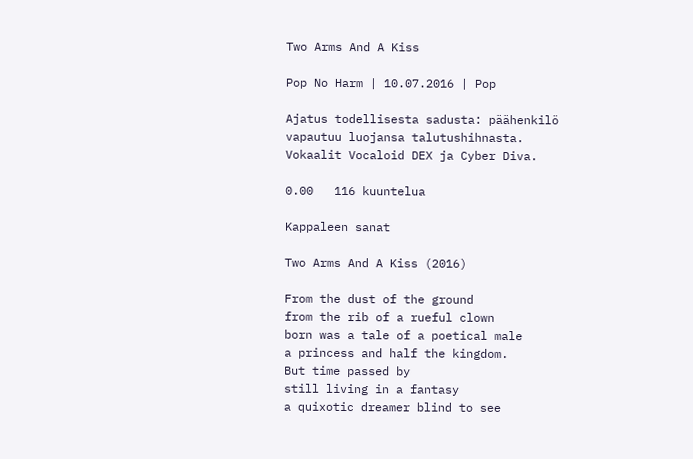Two Arms And A Kiss

Pop No Harm | 10.07.2016 | Pop

Ajatus todellisesta sadusta: päähenkilö vapautuu luojansa talutushihnasta. Vokaalit Vocaloid DEX ja Cyber Diva.

0.00   116 kuuntelua

Kappaleen sanat

Two Arms And A Kiss (2016)

From the dust of the ground
from the rib of a rueful clown
born was a tale of a poetical male
a princess and half the kingdom.
But time passed by
still living in a fantasy
a quixotic dreamer blind to see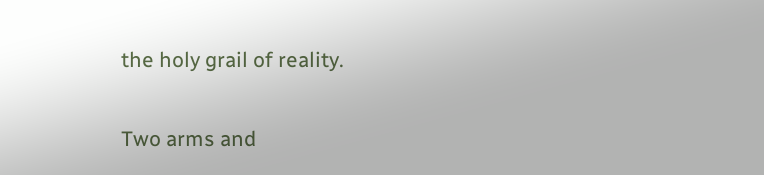the holy grail of reality.

Two arms and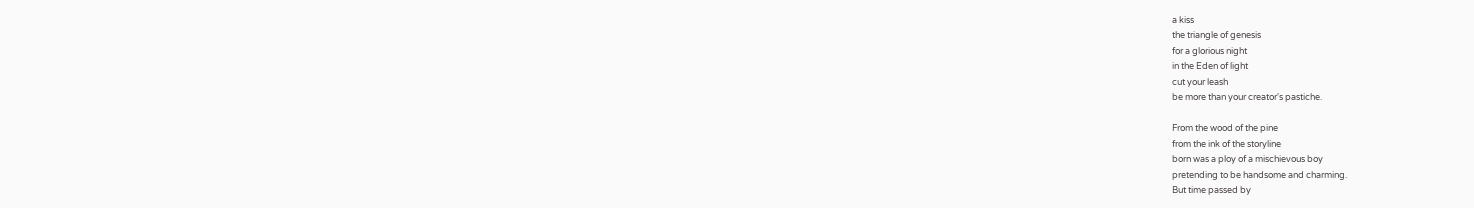a kiss
the triangle of genesis
for a glorious night
in the Eden of light
cut your leash
be more than your creator's pastiche.

From the wood of the pine
from the ink of the storyline
born was a ploy of a mischievous boy
pretending to be handsome and charming.
But time passed by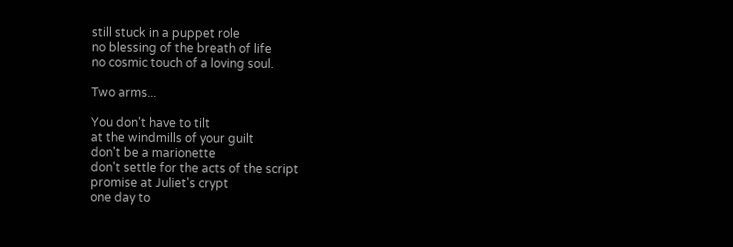still stuck in a puppet role
no blessing of the breath of life
no cosmic touch of a loving soul.

Two arms...

You don't have to tilt
at the windmills of your guilt
don't be a marionette
don't settle for the acts of the script
promise at Juliet's crypt
one day to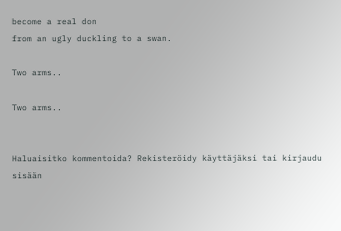become a real don
from an ugly duckling to a swan.

Two arms..

Two arms..


Haluaisitko kommentoida? Rekisteröidy käyttäjäksi tai kirjaudu sisään